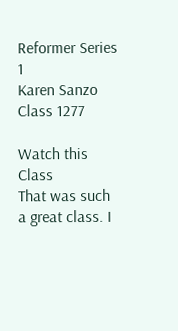Reformer Series 1
Karen Sanzo
Class 1277

Watch this Class
That was such a great class. I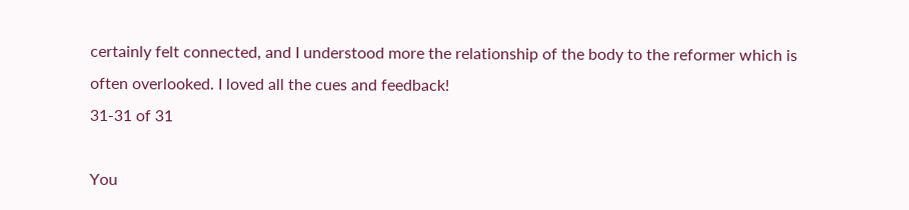certainly felt connected, and I understood more the relationship of the body to the reformer which is often overlooked. I loved all the cues and feedback!
31-31 of 31

You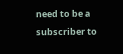need to be a subscriber to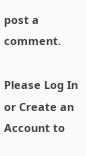post a comment.

Please Log In or Create an Account to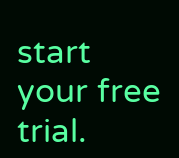start your free trial.